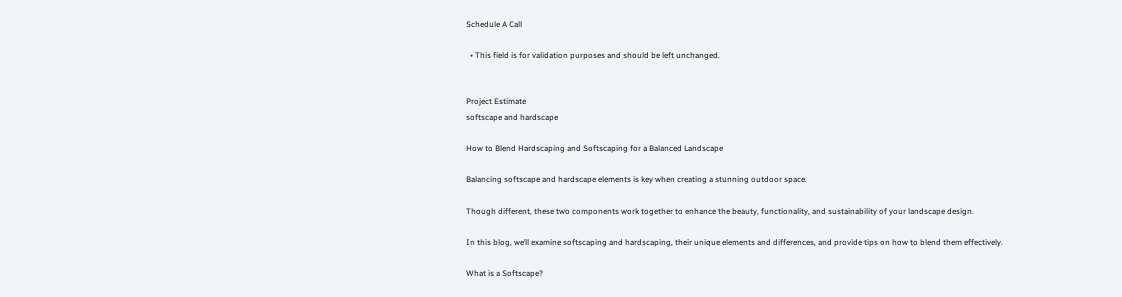Schedule A Call

  • This field is for validation purposes and should be left unchanged.


Project Estimate
softscape and hardscape

How to Blend Hardscaping and Softscaping for a Balanced Landscape

Balancing softscape and hardscape elements is key when creating a stunning outdoor space.

Though different, these two components work together to enhance the beauty, functionality, and sustainability of your landscape design.

In this blog, we’ll examine softscaping and hardscaping, their unique elements and differences, and provide tips on how to blend them effectively.

What is a Softscape?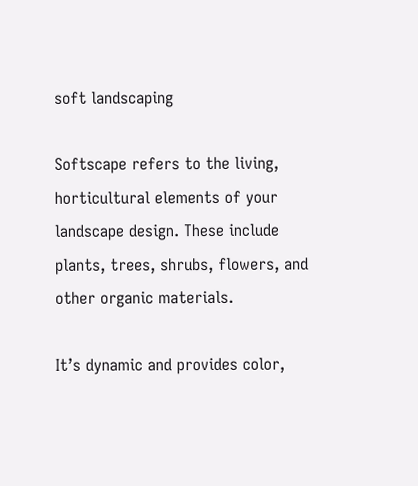soft landscaping

Softscape refers to the living, horticultural elements of your landscape design. These include plants, trees, shrubs, flowers, and other organic materials.

It’s dynamic and provides color,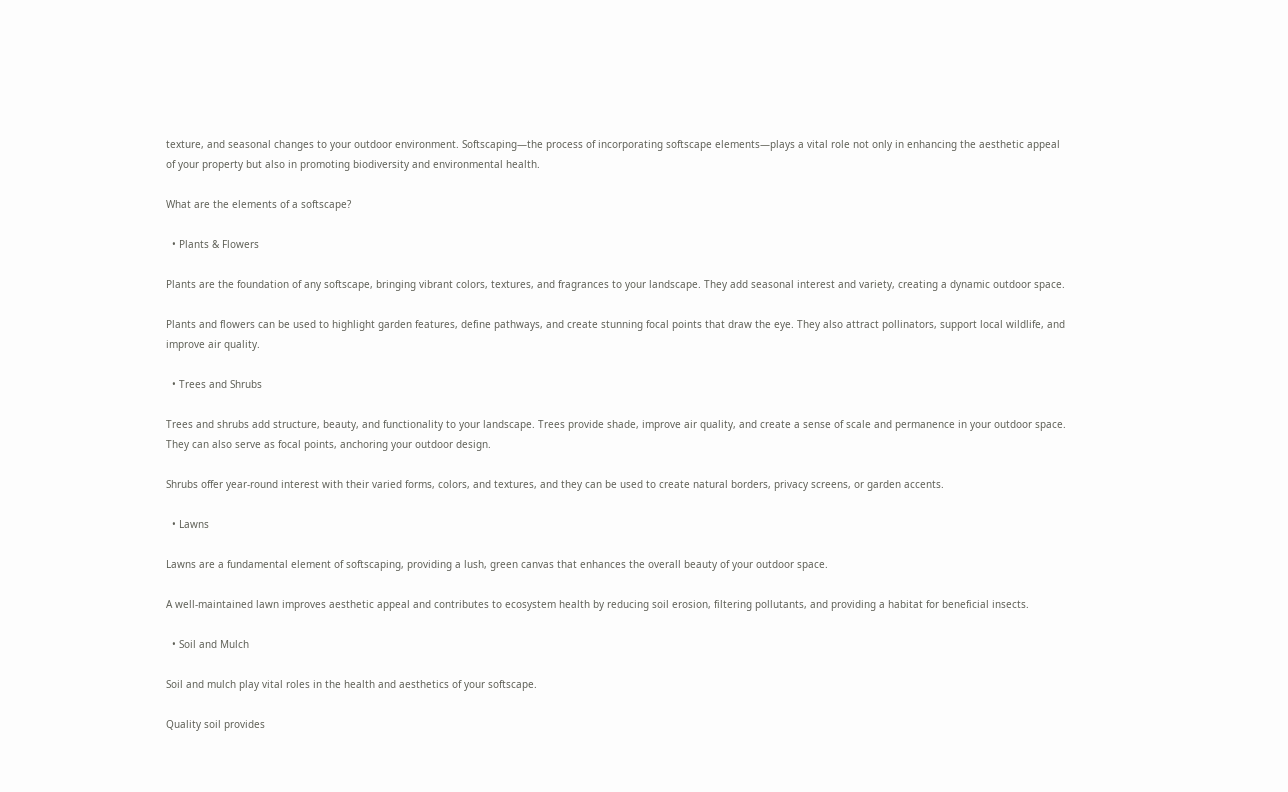texture, and seasonal changes to your outdoor environment. Softscaping—the process of incorporating softscape elements—plays a vital role not only in enhancing the aesthetic appeal of your property but also in promoting biodiversity and environmental health.

What are the elements of a softscape?

  • Plants & Flowers

Plants are the foundation of any softscape, bringing vibrant colors, textures, and fragrances to your landscape. They add seasonal interest and variety, creating a dynamic outdoor space.

Plants and flowers can be used to highlight garden features, define pathways, and create stunning focal points that draw the eye. They also attract pollinators, support local wildlife, and improve air quality.

  • Trees and Shrubs

Trees and shrubs add structure, beauty, and functionality to your landscape. Trees provide shade, improve air quality, and create a sense of scale and permanence in your outdoor space. They can also serve as focal points, anchoring your outdoor design.

Shrubs offer year-round interest with their varied forms, colors, and textures, and they can be used to create natural borders, privacy screens, or garden accents.

  • Lawns

Lawns are a fundamental element of softscaping, providing a lush, green canvas that enhances the overall beauty of your outdoor space.

A well-maintained lawn improves aesthetic appeal and contributes to ecosystem health by reducing soil erosion, filtering pollutants, and providing a habitat for beneficial insects.

  • Soil and Mulch

Soil and mulch play vital roles in the health and aesthetics of your softscape.

Quality soil provides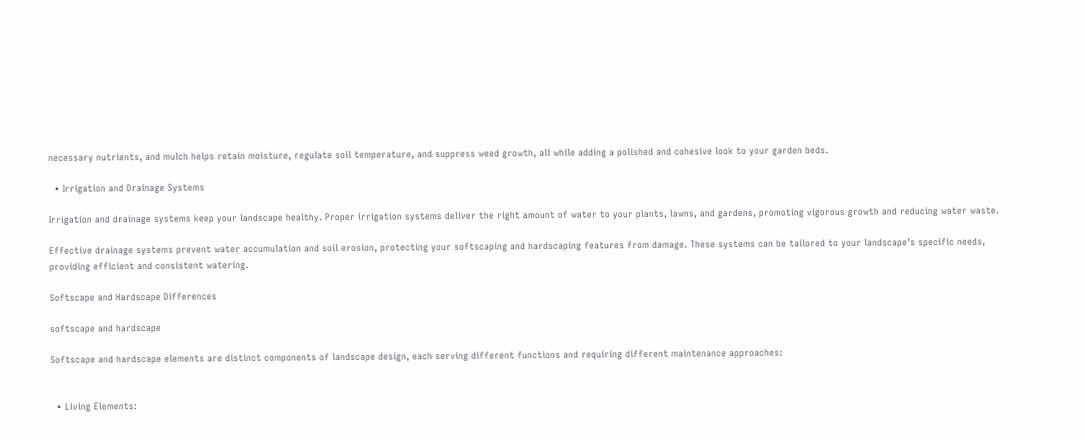necessary nutrients, and mulch helps retain moisture, regulate soil temperature, and suppress weed growth, all while adding a polished and cohesive look to your garden beds.

  • Irrigation and Drainage Systems

Irrigation and drainage systems keep your landscape healthy. Proper irrigation systems deliver the right amount of water to your plants, lawns, and gardens, promoting vigorous growth and reducing water waste.

Effective drainage systems prevent water accumulation and soil erosion, protecting your softscaping and hardscaping features from damage. These systems can be tailored to your landscape’s specific needs, providing efficient and consistent watering.

Softscape and Hardscape Differences

softscape and hardscape

Softscape and hardscape elements are distinct components of landscape design, each serving different functions and requiring different maintenance approaches:


  • Living Elements: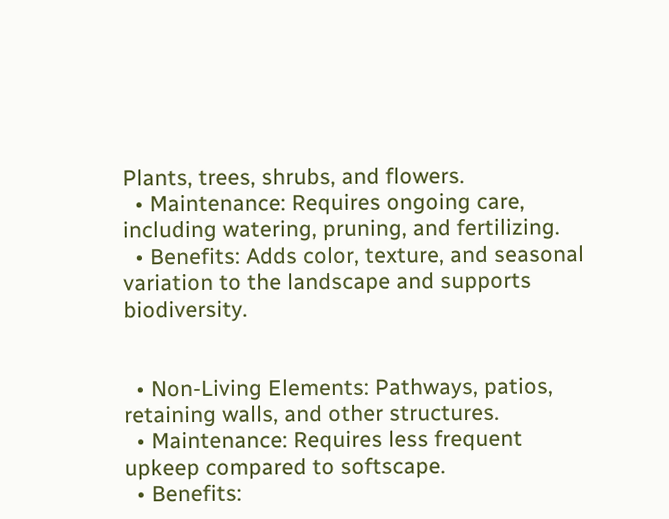Plants, trees, shrubs, and flowers.
  • Maintenance: Requires ongoing care, including watering, pruning, and fertilizing.
  • Benefits: Adds color, texture, and seasonal variation to the landscape and supports biodiversity.


  • Non-Living Elements: Pathways, patios, retaining walls, and other structures.
  • Maintenance: Requires less frequent upkeep compared to softscape.
  • Benefits: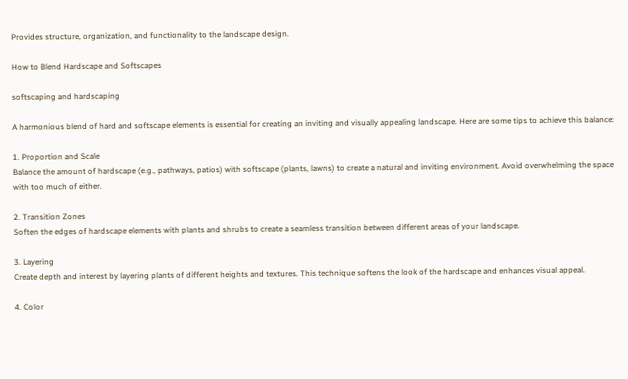Provides structure, organization, and functionality to the landscape design.

How to Blend Hardscape and Softscapes

softscaping and hardscaping

A harmonious blend of hard and softscape elements is essential for creating an inviting and visually appealing landscape. Here are some tips to achieve this balance:

1. Proportion and Scale
Balance the amount of hardscape (e.g., pathways, patios) with softscape (plants, lawns) to create a natural and inviting environment. Avoid overwhelming the space with too much of either.

2. Transition Zones
Soften the edges of hardscape elements with plants and shrubs to create a seamless transition between different areas of your landscape.

3. Layering
Create depth and interest by layering plants of different heights and textures. This technique softens the look of the hardscape and enhances visual appeal.

4. Color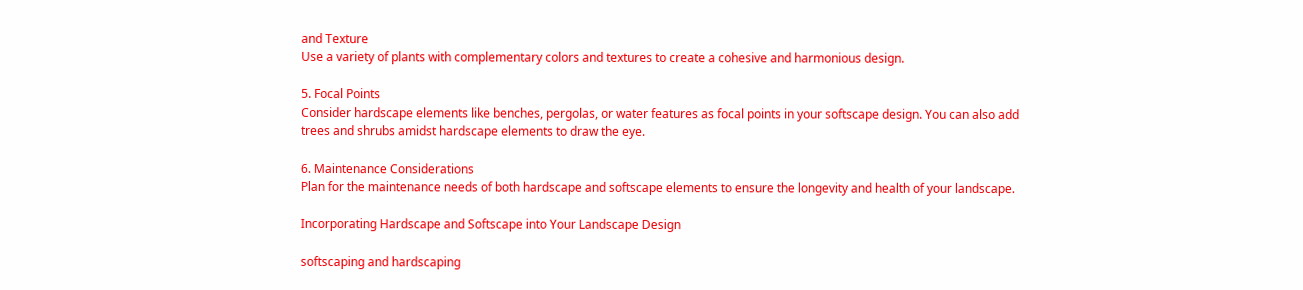and Texture
Use a variety of plants with complementary colors and textures to create a cohesive and harmonious design.

5. Focal Points
Consider hardscape elements like benches, pergolas, or water features as focal points in your softscape design. You can also add trees and shrubs amidst hardscape elements to draw the eye.

6. Maintenance Considerations
Plan for the maintenance needs of both hardscape and softscape elements to ensure the longevity and health of your landscape.

Incorporating Hardscape and Softscape into Your Landscape Design

softscaping and hardscaping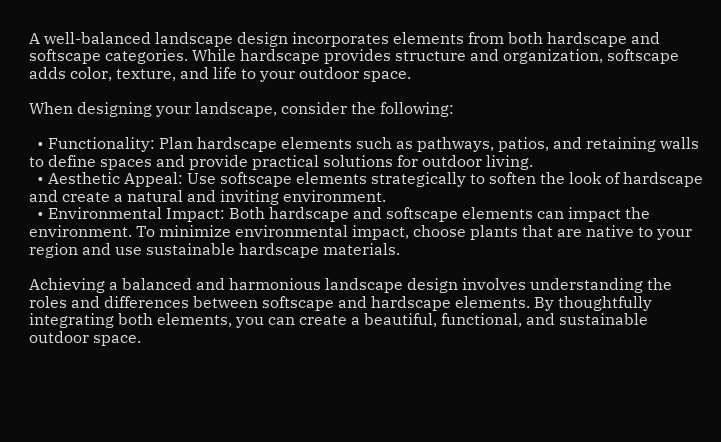A well-balanced landscape design incorporates elements from both hardscape and softscape categories. While hardscape provides structure and organization, softscape adds color, texture, and life to your outdoor space.

When designing your landscape, consider the following:

  • Functionality: Plan hardscape elements such as pathways, patios, and retaining walls to define spaces and provide practical solutions for outdoor living.
  • Aesthetic Appeal: Use softscape elements strategically to soften the look of hardscape and create a natural and inviting environment.
  • Environmental Impact: Both hardscape and softscape elements can impact the environment. To minimize environmental impact, choose plants that are native to your region and use sustainable hardscape materials.

Achieving a balanced and harmonious landscape design involves understanding the roles and differences between softscape and hardscape elements. By thoughtfully integrating both elements, you can create a beautiful, functional, and sustainable outdoor space.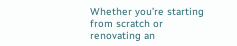Whether you’re starting from scratch or renovating an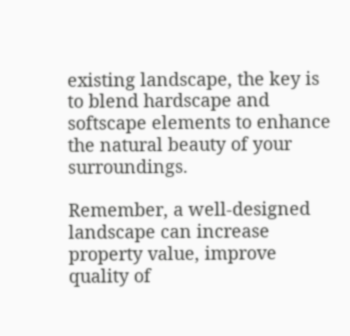existing landscape, the key is to blend hardscape and softscape elements to enhance the natural beauty of your surroundings.

Remember, a well-designed landscape can increase property value, improve quality of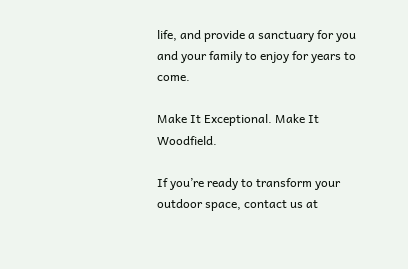life, and provide a sanctuary for you and your family to enjoy for years to come.

Make It Exceptional. Make It Woodfield.

If you’re ready to transform your outdoor space, contact us at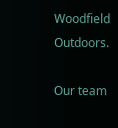Woodfield Outdoors.

Our team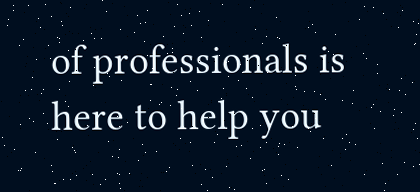of professionals is here to help you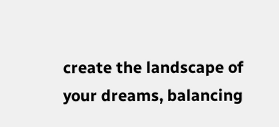create the landscape of your dreams, balancing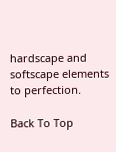hardscape and softscape elements to perfection.

Back To Top